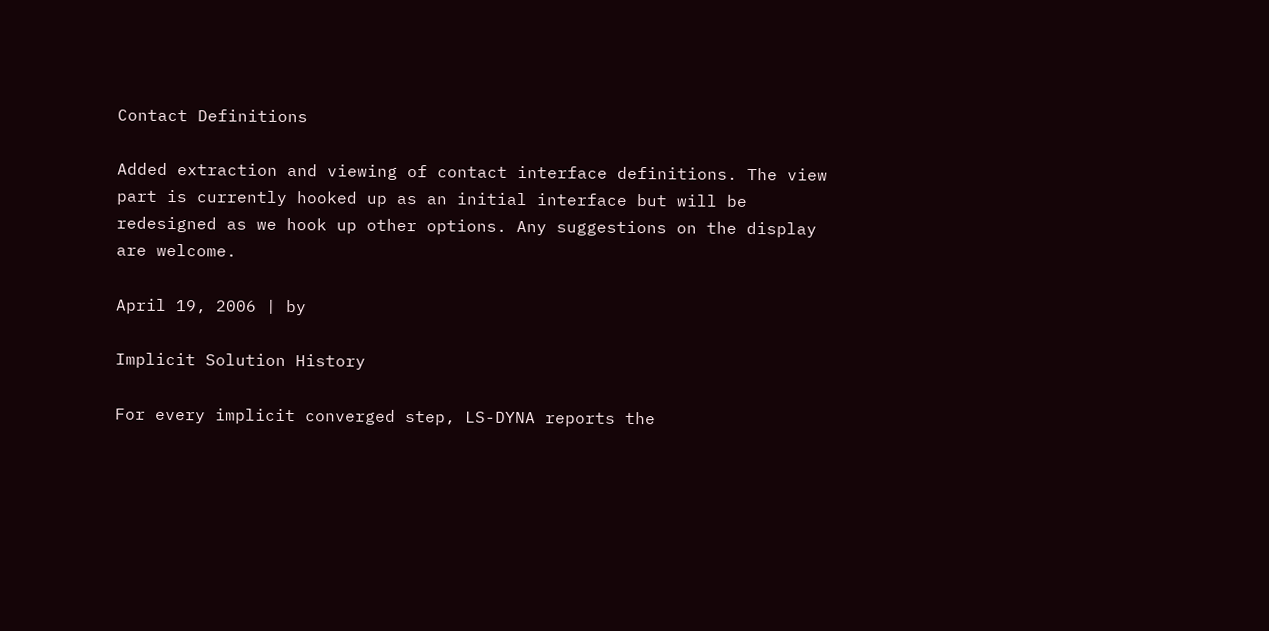Contact Definitions

Added extraction and viewing of contact interface definitions. The view part is currently hooked up as an initial interface but will be redesigned as we hook up other options. Any suggestions on the display are welcome.

April 19, 2006 | by

Implicit Solution History

For every implicit converged step, LS-DYNA reports the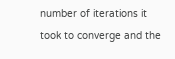number of iterations it took to converge and the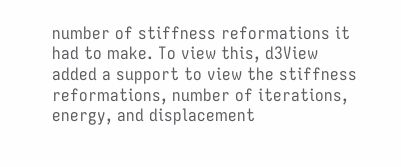number of stiffness reformations it had to make. To view this, d3View added a support to view the stiffness reformations, number of iterations, energy, and displacement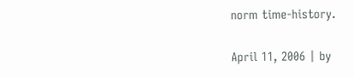norm time-history.

April 11, 2006 | by